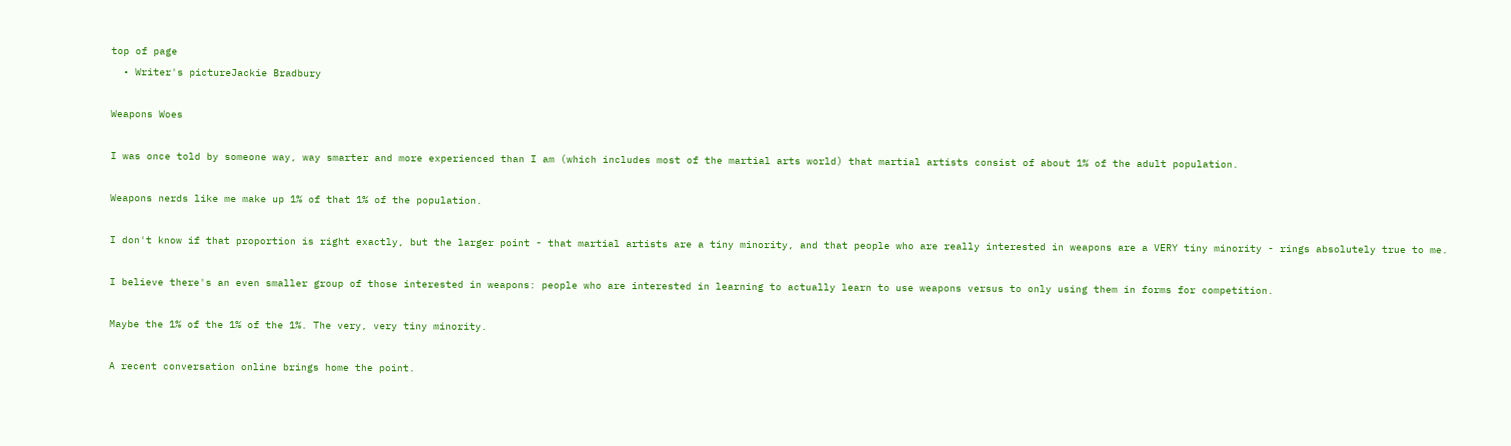top of page
  • Writer's pictureJackie Bradbury

Weapons Woes

I was once told by someone way, way smarter and more experienced than I am (which includes most of the martial arts world) that martial artists consist of about 1% of the adult population.

Weapons nerds like me make up 1% of that 1% of the population.

I don't know if that proportion is right exactly, but the larger point - that martial artists are a tiny minority, and that people who are really interested in weapons are a VERY tiny minority - rings absolutely true to me.

I believe there's an even smaller group of those interested in weapons: people who are interested in learning to actually learn to use weapons versus to only using them in forms for competition.

Maybe the 1% of the 1% of the 1%. The very, very tiny minority.

A recent conversation online brings home the point.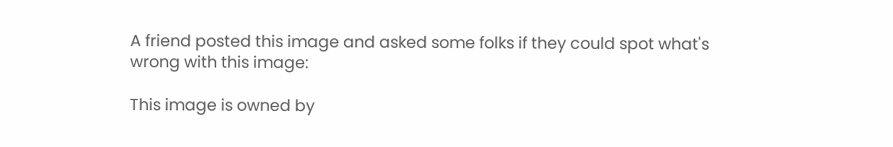A friend posted this image and asked some folks if they could spot what's wrong with this image:

This image is owned by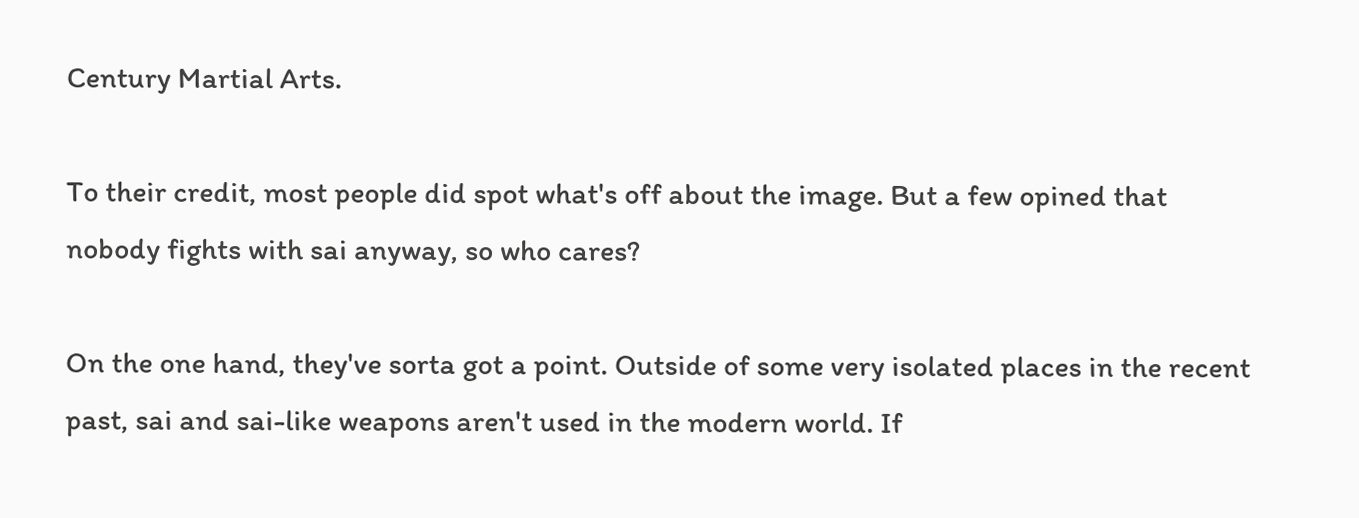Century Martial Arts.

To their credit, most people did spot what's off about the image. But a few opined that nobody fights with sai anyway, so who cares?

On the one hand, they've sorta got a point. Outside of some very isolated places in the recent past, sai and sai-like weapons aren't used in the modern world. If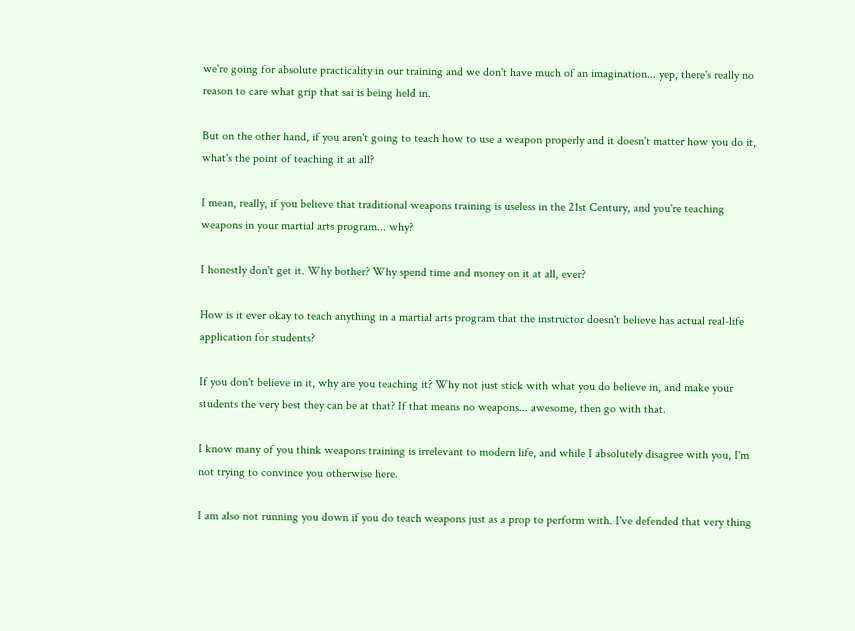we're going for absolute practicality in our training and we don't have much of an imagination... yep, there's really no reason to care what grip that sai is being held in.

But on the other hand, if you aren't going to teach how to use a weapon properly and it doesn't matter how you do it, what's the point of teaching it at all?

I mean, really, if you believe that traditional weapons training is useless in the 21st Century, and you're teaching weapons in your martial arts program... why?

I honestly don't get it. Why bother? Why spend time and money on it at all, ever?

How is it ever okay to teach anything in a martial arts program that the instructor doesn't believe has actual real-life application for students?

If you don't believe in it, why are you teaching it? Why not just stick with what you do believe in, and make your students the very best they can be at that? If that means no weapons... awesome, then go with that.

I know many of you think weapons training is irrelevant to modern life, and while I absolutely disagree with you, I'm not trying to convince you otherwise here.

I am also not running you down if you do teach weapons just as a prop to perform with. I've defended that very thing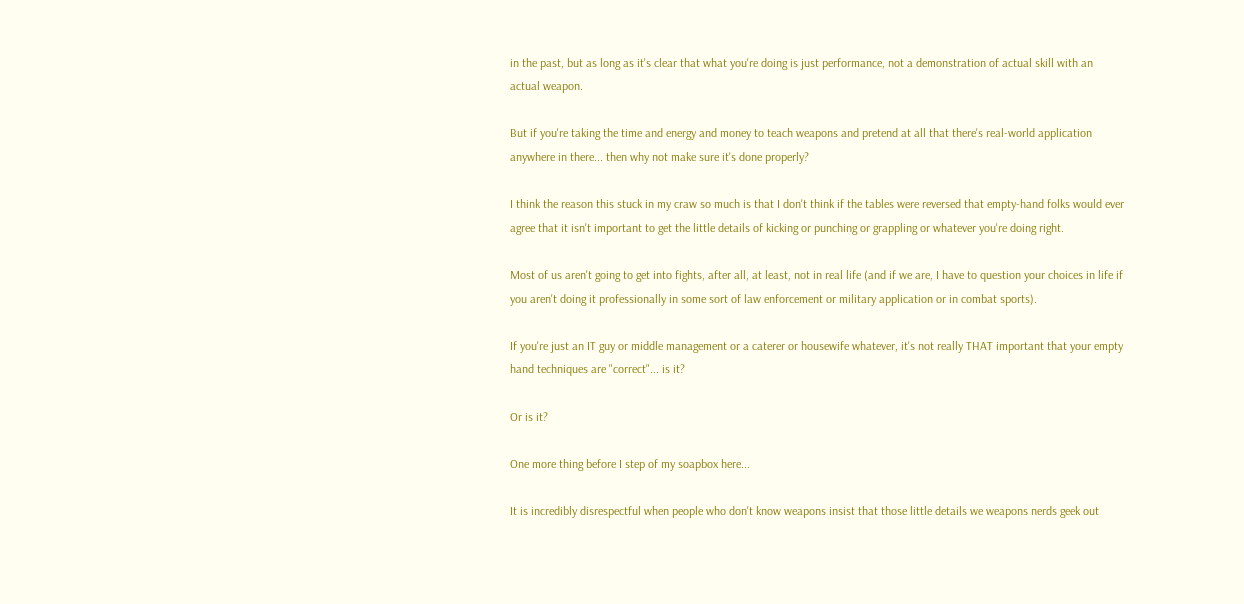in the past, but as long as it's clear that what you're doing is just performance, not a demonstration of actual skill with an actual weapon.

But if you're taking the time and energy and money to teach weapons and pretend at all that there's real-world application anywhere in there... then why not make sure it's done properly?

I think the reason this stuck in my craw so much is that I don't think if the tables were reversed that empty-hand folks would ever agree that it isn't important to get the little details of kicking or punching or grappling or whatever you're doing right.

Most of us aren't going to get into fights, after all, at least, not in real life (and if we are, I have to question your choices in life if you aren't doing it professionally in some sort of law enforcement or military application or in combat sports).

If you're just an IT guy or middle management or a caterer or housewife whatever, it's not really THAT important that your empty hand techniques are "correct"... is it?

Or is it?

One more thing before I step of my soapbox here...

It is incredibly disrespectful when people who don't know weapons insist that those little details we weapons nerds geek out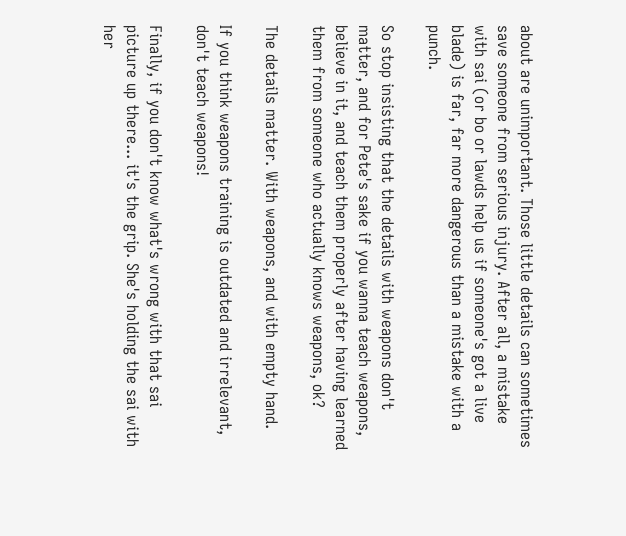about are unimportant. Those little details can sometimes save someone from serious injury. After all, a mistake with sai (or bo or lawds help us if someone's got a live blade) is far, far more dangerous than a mistake with a punch.

So stop insisting that the details with weapons don't matter, and for Pete's sake if you wanna teach weapons, believe in it, and teach them properly after having learned them from someone who actually knows weapons, ok?

The details matter. With weapons, and with empty hand.

If you think weapons training is outdated and irrelevant, don't teach weapons!

Finally, if you don't know what's wrong with that sai picture up there... it's the grip. She's holding the sai with her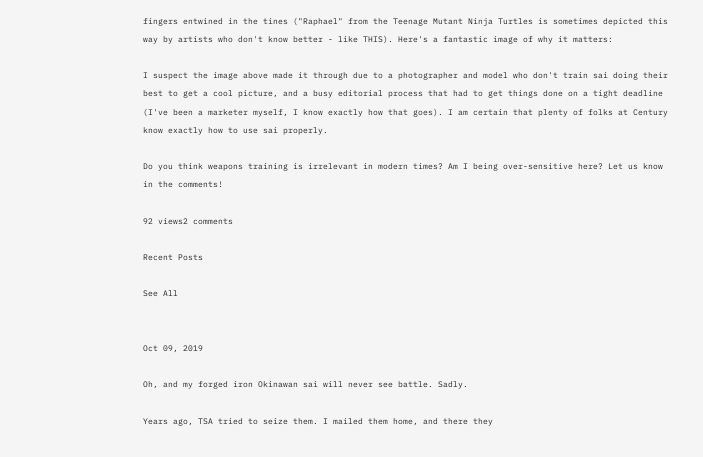fingers entwined in the tines ("Raphael" from the Teenage Mutant Ninja Turtles is sometimes depicted this way by artists who don't know better - like THIS). Here's a fantastic image of why it matters:

I suspect the image above made it through due to a photographer and model who don't train sai doing their best to get a cool picture, and a busy editorial process that had to get things done on a tight deadline (I've been a marketer myself, I know exactly how that goes). I am certain that plenty of folks at Century know exactly how to use sai properly.

Do you think weapons training is irrelevant in modern times? Am I being over-sensitive here? Let us know in the comments!

92 views2 comments

Recent Posts

See All


Oct 09, 2019

Oh, and my forged iron Okinawan sai will never see battle. Sadly.

Years ago, TSA tried to seize them. I mailed them home, and there they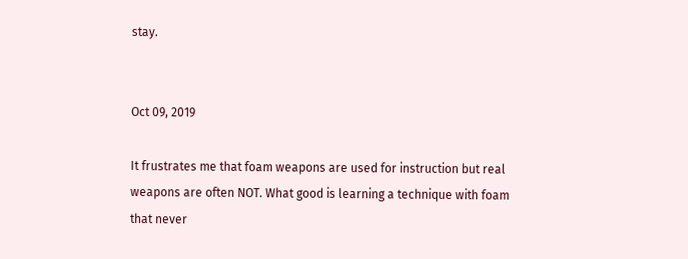stay.


Oct 09, 2019

It frustrates me that foam weapons are used for instruction but real weapons are often NOT. What good is learning a technique with foam that never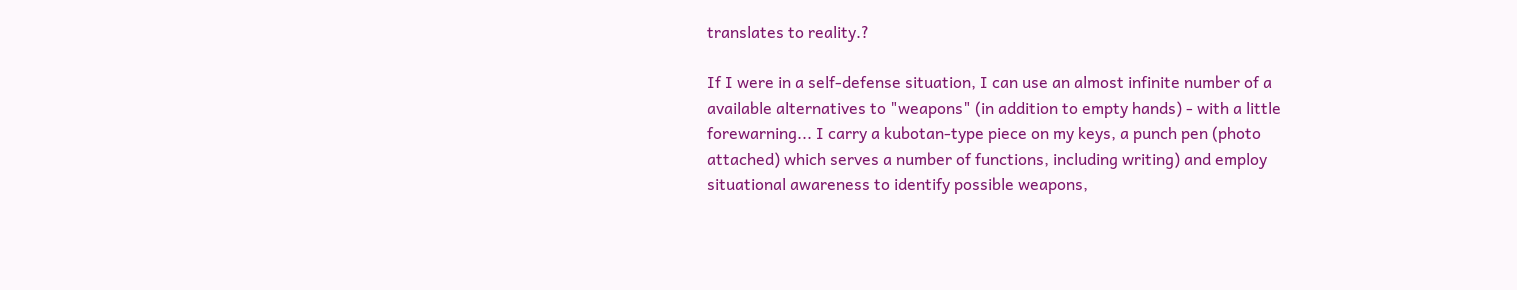translates to reality.?

If I were in a self-defense situation, I can use an almost infinite number of a available alternatives to "weapons" (in addition to empty hands) - with a little forewarning... I carry a kubotan-type piece on my keys, a punch pen (photo attached) which serves a number of functions, including writing) and employ situational awareness to identify possible weapons,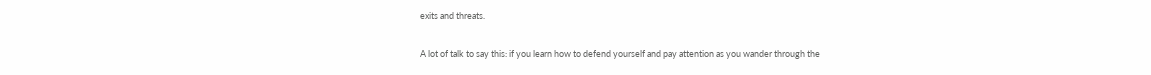exits and threats.

A lot of talk to say this: if you learn how to defend yourself and pay attention as you wander through the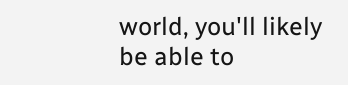world, you'll likely be able to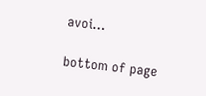avoi…

bottom of page